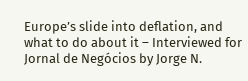Europe’s slide into deflation, and what to do about it – Interviewed for Jornal de Negócios by Jorge N.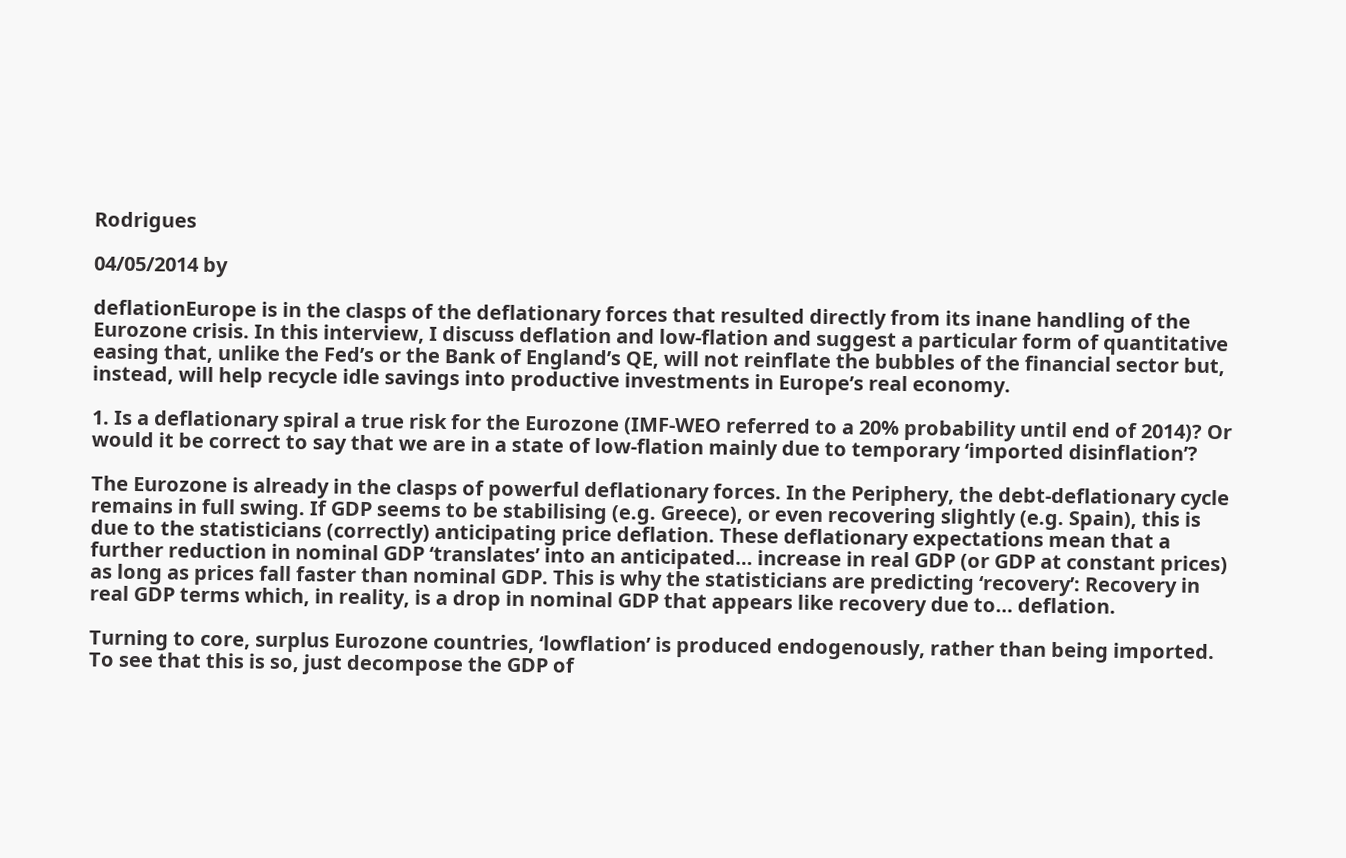Rodrigues

04/05/2014 by

deflationEurope is in the clasps of the deflationary forces that resulted directly from its inane handling of the Eurozone crisis. In this interview, I discuss deflation and low-flation and suggest a particular form of quantitative easing that, unlike the Fed’s or the Bank of England’s QE, will not reinflate the bubbles of the financial sector but, instead, will help recycle idle savings into productive investments in Europe’s real economy.

1. Is a deflationary spiral a true risk for the Eurozone (IMF-WEO referred to a 20% probability until end of 2014)? Or would it be correct to say that we are in a state of low-flation mainly due to temporary ‘imported disinflation’?

The Eurozone is already in the clasps of powerful deflationary forces. In the Periphery, the debt-deflationary cycle remains in full swing. If GDP seems to be stabilising (e.g. Greece), or even recovering slightly (e.g. Spain), this is due to the statisticians (correctly) anticipating price deflation. These deflationary expectations mean that a further reduction in nominal GDP ‘translates’ into an anticipated… increase in real GDP (or GDP at constant prices) as long as prices fall faster than nominal GDP. This is why the statisticians are predicting ‘recovery’: Recovery in real GDP terms which, in reality, is a drop in nominal GDP that appears like recovery due to… deflation.

Turning to core, surplus Eurozone countries, ‘lowflation’ is produced endogenously, rather than being imported. To see that this is so, just decompose the GDP of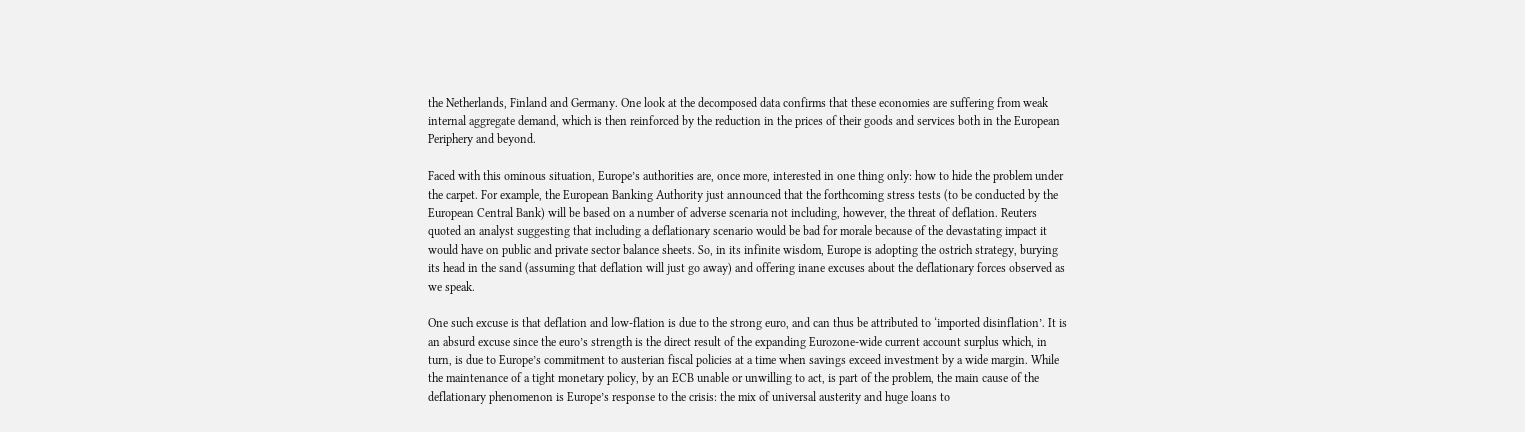the Netherlands, Finland and Germany. One look at the decomposed data confirms that these economies are suffering from weak internal aggregate demand, which is then reinforced by the reduction in the prices of their goods and services both in the European Periphery and beyond.

Faced with this ominous situation, Europe’s authorities are, once more, interested in one thing only: how to hide the problem under the carpet. For example, the European Banking Authority just announced that the forthcoming stress tests (to be conducted by the European Central Bank) will be based on a number of adverse scenaria not including, however, the threat of deflation. Reuters quoted an analyst suggesting that including a deflationary scenario would be bad for morale because of the devastating impact it would have on public and private sector balance sheets. So, in its infinite wisdom, Europe is adopting the ostrich strategy, burying its head in the sand (assuming that deflation will just go away) and offering inane excuses about the deflationary forces observed as we speak.

One such excuse is that deflation and low-flation is due to the strong euro, and can thus be attributed to ‘imported disinflation’. It is an absurd excuse since the euro’s strength is the direct result of the expanding Eurozone-wide current account surplus which, in turn, is due to Europe’s commitment to austerian fiscal policies at a time when savings exceed investment by a wide margin. While the maintenance of a tight monetary policy, by an ECB unable or unwilling to act, is part of the problem, the main cause of the deflationary phenomenon is Europe’s response to the crisis: the mix of universal austerity and huge loans to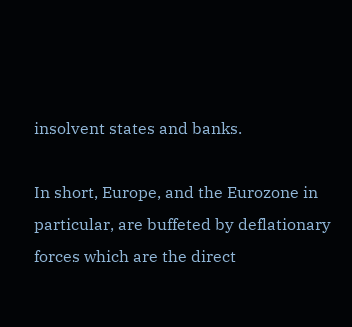insolvent states and banks.

In short, Europe, and the Eurozone in particular, are buffeted by deflationary forces which are the direct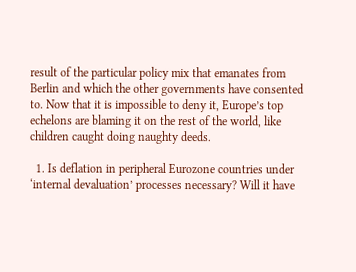result of the particular policy mix that emanates from Berlin and which the other governments have consented to. Now that it is impossible to deny it, Europe’s top echelons are blaming it on the rest of the world, like children caught doing naughty deeds.

  1. Is deflation in peripheral Eurozone countries under ‘internal devaluation’ processes necessary? Will it have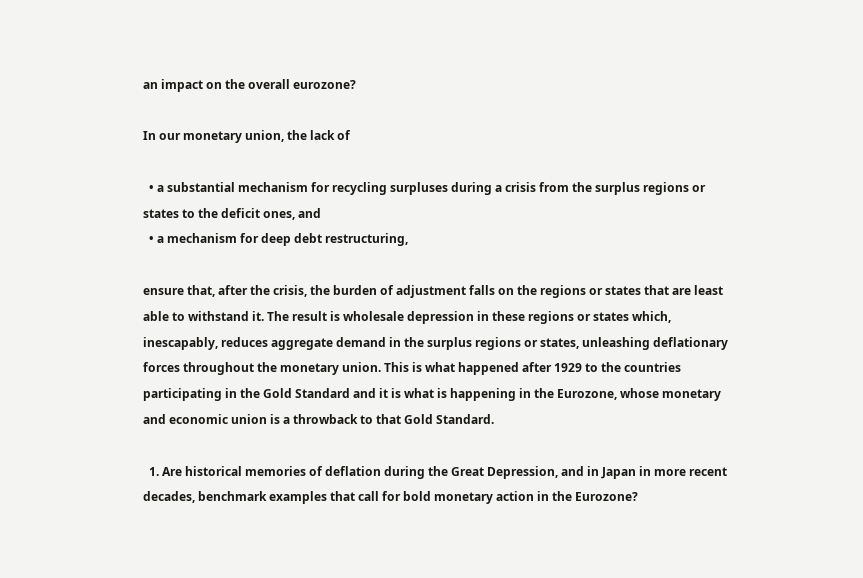an impact on the overall eurozone?

In our monetary union, the lack of

  • a substantial mechanism for recycling surpluses during a crisis from the surplus regions or states to the deficit ones, and
  • a mechanism for deep debt restructuring,

ensure that, after the crisis, the burden of adjustment falls on the regions or states that are least able to withstand it. The result is wholesale depression in these regions or states which, inescapably, reduces aggregate demand in the surplus regions or states, unleashing deflationary forces throughout the monetary union. This is what happened after 1929 to the countries participating in the Gold Standard and it is what is happening in the Eurozone, whose monetary and economic union is a throwback to that Gold Standard.

  1. Are historical memories of deflation during the Great Depression, and in Japan in more recent decades, benchmark examples that call for bold monetary action in the Eurozone?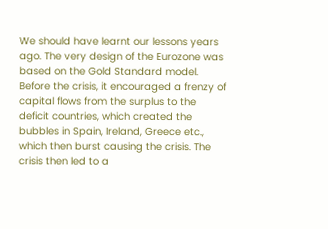We should have learnt our lessons years ago. The very design of the Eurozone was based on the Gold Standard model. Before the crisis, it encouraged a frenzy of capital flows from the surplus to the deficit countries, which created the bubbles in Spain, Ireland, Greece etc., which then burst causing the crisis. The crisis then led to a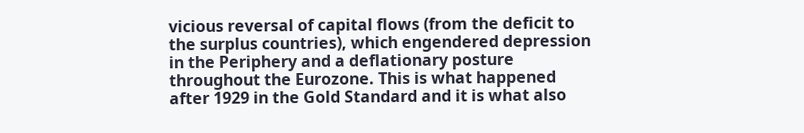vicious reversal of capital flows (from the deficit to the surplus countries), which engendered depression in the Periphery and a deflationary posture throughout the Eurozone. This is what happened after 1929 in the Gold Standard and it is what also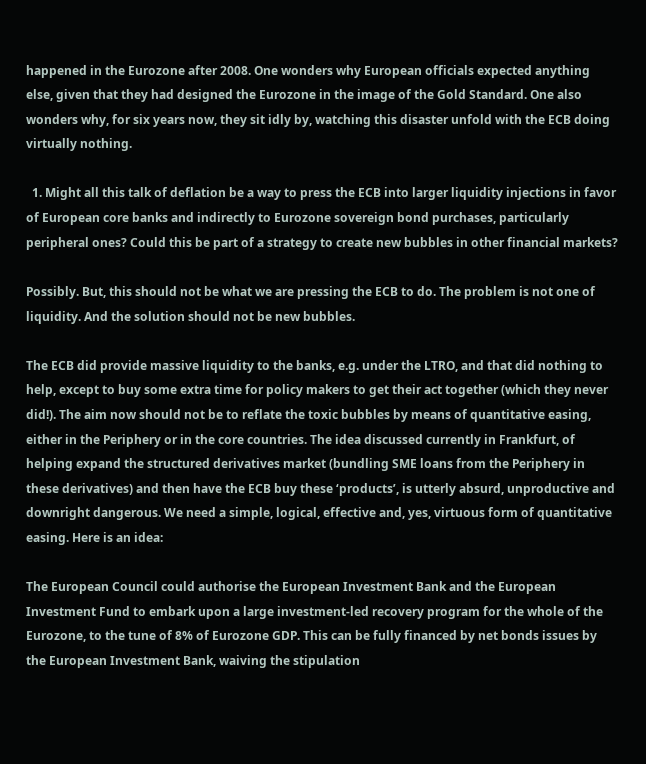happened in the Eurozone after 2008. One wonders why European officials expected anything else, given that they had designed the Eurozone in the image of the Gold Standard. One also wonders why, for six years now, they sit idly by, watching this disaster unfold with the ECB doing virtually nothing.

  1. Might all this talk of deflation be a way to press the ECB into larger liquidity injections in favor of European core banks and indirectly to Eurozone sovereign bond purchases, particularly peripheral ones? Could this be part of a strategy to create new bubbles in other financial markets?

Possibly. But, this should not be what we are pressing the ECB to do. The problem is not one of liquidity. And the solution should not be new bubbles.

The ECB did provide massive liquidity to the banks, e.g. under the LTRO, and that did nothing to help, except to buy some extra time for policy makers to get their act together (which they never did!). The aim now should not be to reflate the toxic bubbles by means of quantitative easing, either in the Periphery or in the core countries. The idea discussed currently in Frankfurt, of helping expand the structured derivatives market (bundling SME loans from the Periphery in these derivatives) and then have the ECB buy these ‘products’, is utterly absurd, unproductive and downright dangerous. We need a simple, logical, effective and, yes, virtuous form of quantitative easing. Here is an idea:

The European Council could authorise the European Investment Bank and the European Investment Fund to embark upon a large investment-led recovery program for the whole of the Eurozone, to the tune of 8% of Eurozone GDP. This can be fully financed by net bonds issues by the European Investment Bank, waiving the stipulation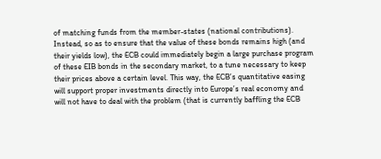of matching funds from the member-states (national contributions). Instead, so as to ensure that the value of these bonds remains high (and their yields low), the ECB could immediately begin a large purchase program of these EIB bonds in the secondary market, to a tune necessary to keep their prices above a certain level. This way, the ECB’s quantitative easing will support proper investments directly into Europe’s real economy and will not have to deal with the problem (that is currently baffling the ECB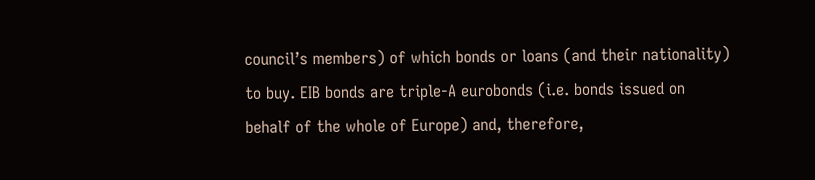council’s members) of which bonds or loans (and their nationality) to buy. EIB bonds are triple-A eurobonds (i.e. bonds issued on behalf of the whole of Europe) and, therefore,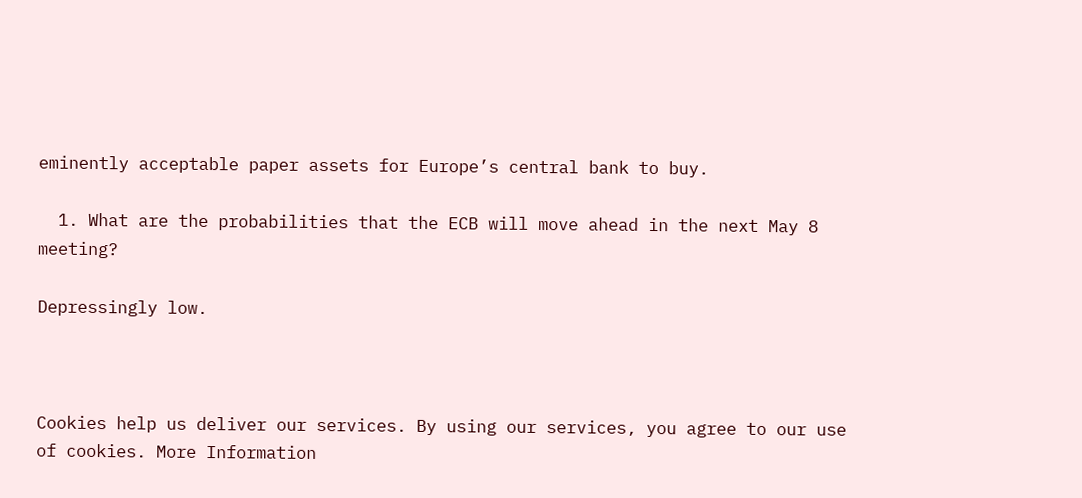eminently acceptable paper assets for Europe’s central bank to buy.

  1. What are the probabilities that the ECB will move ahead in the next May 8 meeting?

Depressingly low.



Cookies help us deliver our services. By using our services, you agree to our use of cookies. More Information